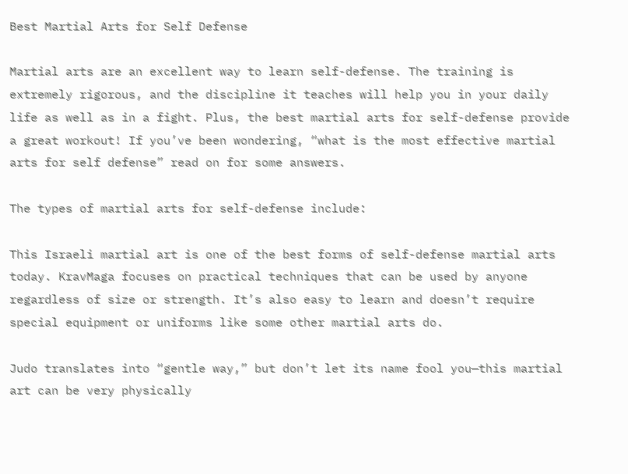Best Martial Arts for Self Defense

Martial arts are an excellent way to learn self-defense. The training is extremely rigorous, and the discipline it teaches will help you in your daily life as well as in a fight. Plus, the best martial arts for self-defense provide a great workout! If you’ve been wondering, “what is the most effective martial arts for self defense” read on for some answers.

The types of martial arts for self-defense include:

This Israeli martial art is one of the best forms of self-defense martial arts today. KravMaga focuses on practical techniques that can be used by anyone regardless of size or strength. It’s also easy to learn and doesn’t require special equipment or uniforms like some other martial arts do.

Judo translates into “gentle way,” but don’t let its name fool you—this martial art can be very physically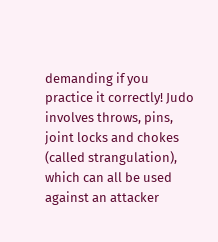demanding if you practice it correctly! Judo involves throws, pins, joint locks and chokes (called strangulation), which can all be used against an attacker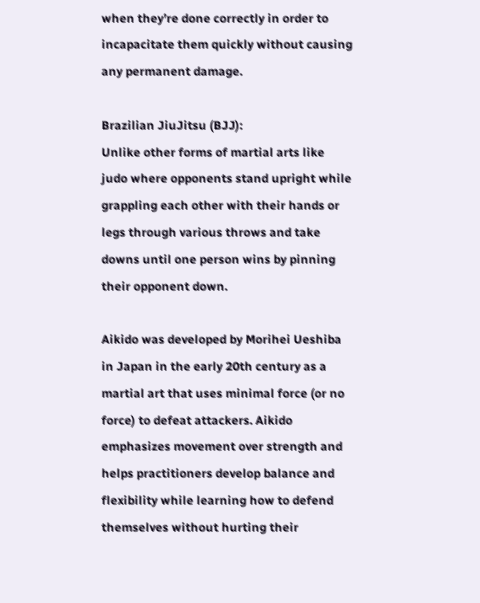when they’re done correctly in order to incapacitate them quickly without causing any permanent damage.

Brazilian JiuJitsu (BJJ):
Unlike other forms of martial arts like judo where opponents stand upright while grappling each other with their hands or legs through various throws and take downs until one person wins by pinning their opponent down.

Aikido was developed by Morihei Ueshiba in Japan in the early 20th century as a martial art that uses minimal force (or no force) to defeat attackers. Aikido emphasizes movement over strength and helps practitioners develop balance and flexibility while learning how to defend themselves without hurting their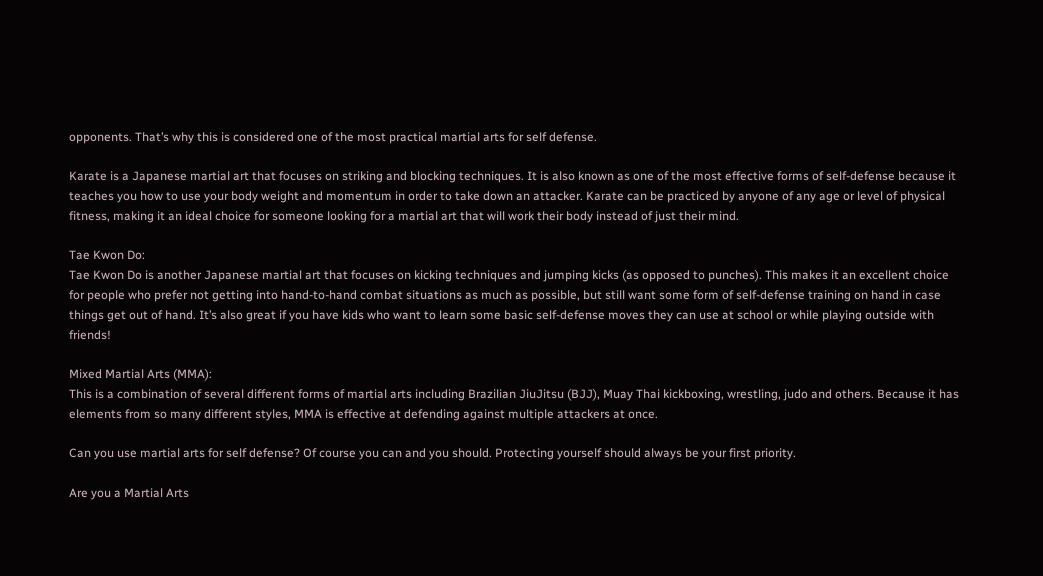opponents. That’s why this is considered one of the most practical martial arts for self defense.

Karate is a Japanese martial art that focuses on striking and blocking techniques. It is also known as one of the most effective forms of self-defense because it teaches you how to use your body weight and momentum in order to take down an attacker. Karate can be practiced by anyone of any age or level of physical fitness, making it an ideal choice for someone looking for a martial art that will work their body instead of just their mind.

Tae Kwon Do:
Tae Kwon Do is another Japanese martial art that focuses on kicking techniques and jumping kicks (as opposed to punches). This makes it an excellent choice for people who prefer not getting into hand-to-hand combat situations as much as possible, but still want some form of self-defense training on hand in case things get out of hand. It’s also great if you have kids who want to learn some basic self-defense moves they can use at school or while playing outside with friends!

Mixed Martial Arts (MMA):
This is a combination of several different forms of martial arts including Brazilian JiuJitsu (BJJ), Muay Thai kickboxing, wrestling, judo and others. Because it has elements from so many different styles, MMA is effective at defending against multiple attackers at once.

Can you use martial arts for self defense? Of course you can and you should. Protecting yourself should always be your first priority.

Are you a Martial Arts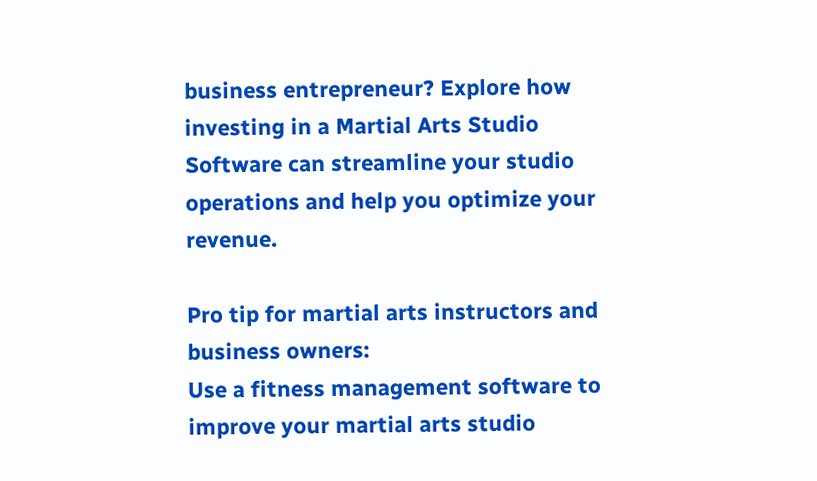business entrepreneur? Explore how investing in a Martial Arts Studio Software can streamline your studio operations and help you optimize your revenue.

Pro tip for martial arts instructors and business owners:
Use a fitness management software to improve your martial arts studio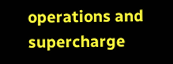operations and supercharge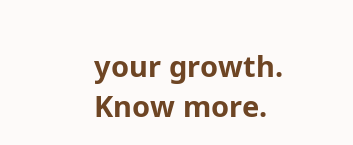your growth. Know more.